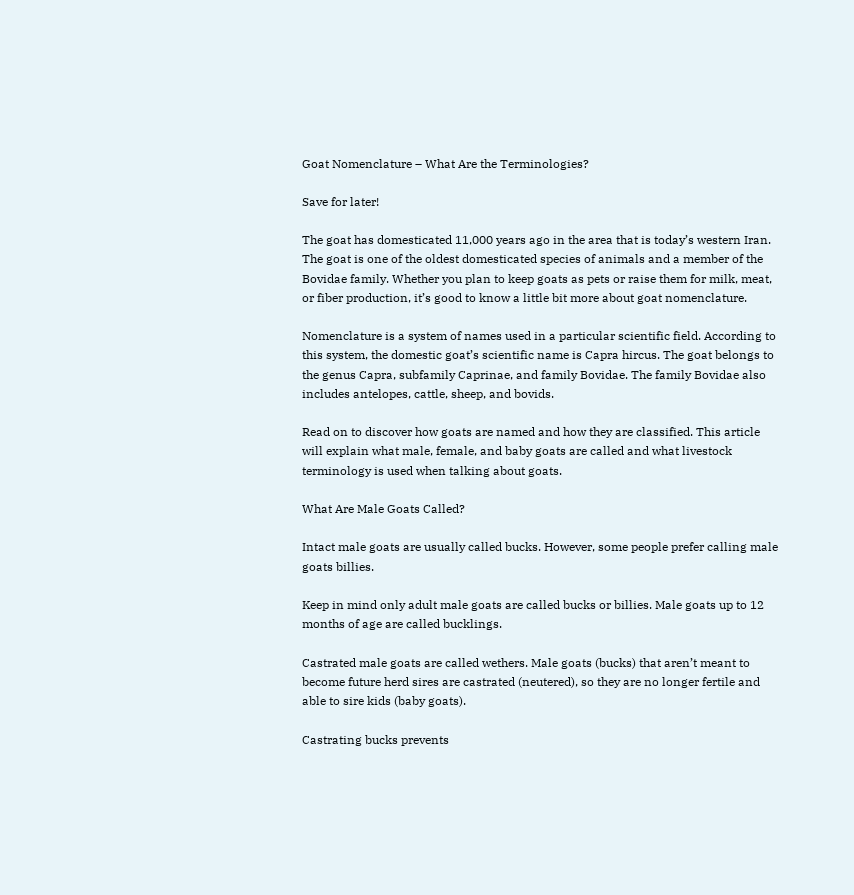Goat Nomenclature – What Are the Terminologies?

Save for later!

The goat has domesticated 11,000 years ago in the area that is today’s western Iran. The goat is one of the oldest domesticated species of animals and a member of the Bovidae family. Whether you plan to keep goats as pets or raise them for milk, meat, or fiber production, it’s good to know a little bit more about goat nomenclature.

Nomenclature is a system of names used in a particular scientific field. According to this system, the domestic goat’s scientific name is Capra hircus. The goat belongs to the genus Capra, subfamily Caprinae, and family Bovidae. The family Bovidae also includes antelopes, cattle, sheep, and bovids.

Read on to discover how goats are named and how they are classified. This article will explain what male, female, and baby goats are called and what livestock terminology is used when talking about goats.

What Are Male Goats Called?

Intact male goats are usually called bucks. However, some people prefer calling male goats billies.

Keep in mind only adult male goats are called bucks or billies. Male goats up to 12 months of age are called bucklings.

Castrated male goats are called wethers. Male goats (bucks) that aren’t meant to become future herd sires are castrated (neutered), so they are no longer fertile and able to sire kids (baby goats).

Castrating bucks prevents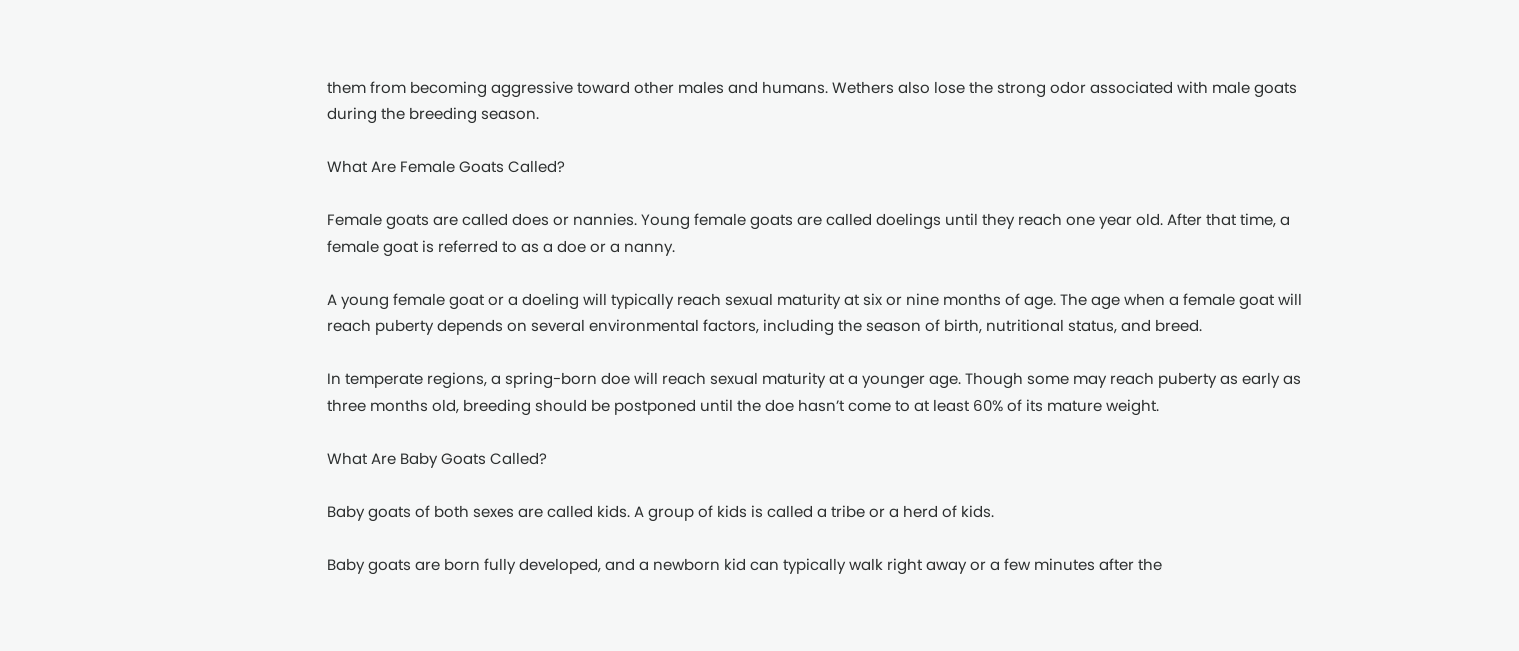them from becoming aggressive toward other males and humans. Wethers also lose the strong odor associated with male goats during the breeding season.

What Are Female Goats Called?

Female goats are called does or nannies. Young female goats are called doelings until they reach one year old. After that time, a female goat is referred to as a doe or a nanny.

A young female goat or a doeling will typically reach sexual maturity at six or nine months of age. The age when a female goat will reach puberty depends on several environmental factors, including the season of birth, nutritional status, and breed.

In temperate regions, a spring-born doe will reach sexual maturity at a younger age. Though some may reach puberty as early as three months old, breeding should be postponed until the doe hasn’t come to at least 60% of its mature weight.

What Are Baby Goats Called?

Baby goats of both sexes are called kids. A group of kids is called a tribe or a herd of kids.

Baby goats are born fully developed, and a newborn kid can typically walk right away or a few minutes after the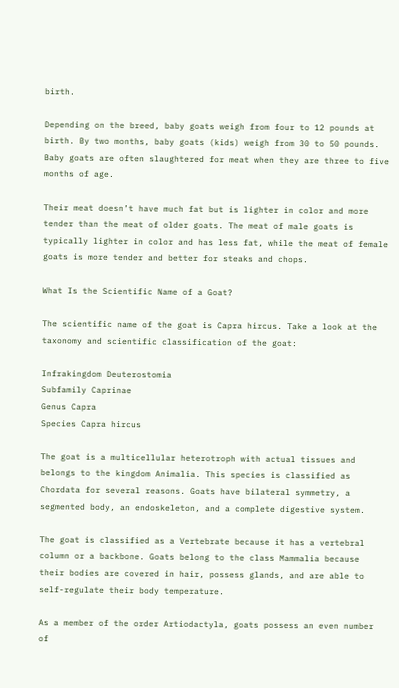birth.

Depending on the breed, baby goats weigh from four to 12 pounds at birth. By two months, baby goats (kids) weigh from 30 to 50 pounds. Baby goats are often slaughtered for meat when they are three to five months of age.

Their meat doesn’t have much fat but is lighter in color and more tender than the meat of older goats. The meat of male goats is typically lighter in color and has less fat, while the meat of female goats is more tender and better for steaks and chops.

What Is the Scientific Name of a Goat?

The scientific name of the goat is Capra hircus. Take a look at the taxonomy and scientific classification of the goat:

Infrakingdom Deuterostomia
Subfamily Caprinae
Genus Capra
Species Capra hircus

The goat is a multicellular heterotroph with actual tissues and belongs to the kingdom Animalia. This species is classified as Chordata for several reasons. Goats have bilateral symmetry, a segmented body, an endoskeleton, and a complete digestive system.

The goat is classified as a Vertebrate because it has a vertebral column or a backbone. Goats belong to the class Mammalia because their bodies are covered in hair, possess glands, and are able to self-regulate their body temperature.

As a member of the order Artiodactyla, goats possess an even number of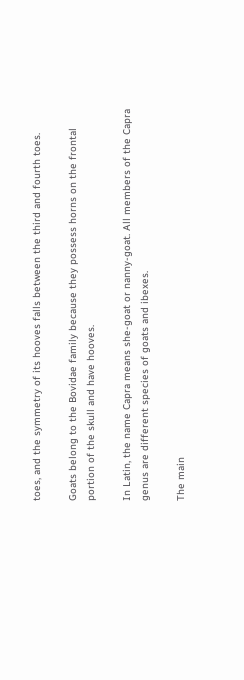toes, and the symmetry of its hooves falls between the third and fourth toes.

Goats belong to the Bovidae family because they possess horns on the frontal portion of the skull and have hooves.

In Latin, the name Capra means she-goat or nanny-goat. All members of the Capra genus are different species of goats and ibexes.

The main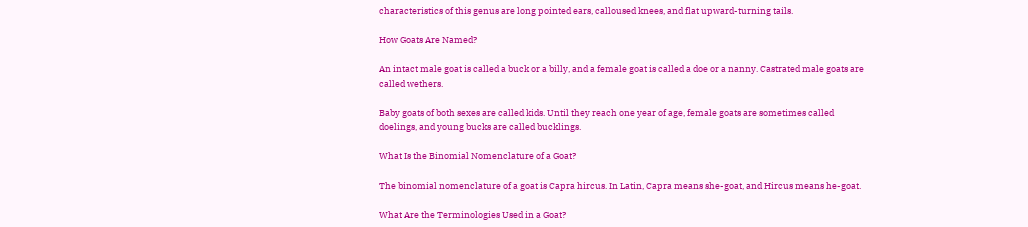characteristics of this genus are long pointed ears, calloused knees, and flat upward-turning tails.

How Goats Are Named?

An intact male goat is called a buck or a billy, and a female goat is called a doe or a nanny. Castrated male goats are called wethers.

Baby goats of both sexes are called kids. Until they reach one year of age, female goats are sometimes called doelings, and young bucks are called bucklings.

What Is the Binomial Nomenclature of a Goat?

The binomial nomenclature of a goat is Capra hircus. In Latin, Capra means she-goat, and Hircus means he-goat.

What Are the Terminologies Used in a Goat?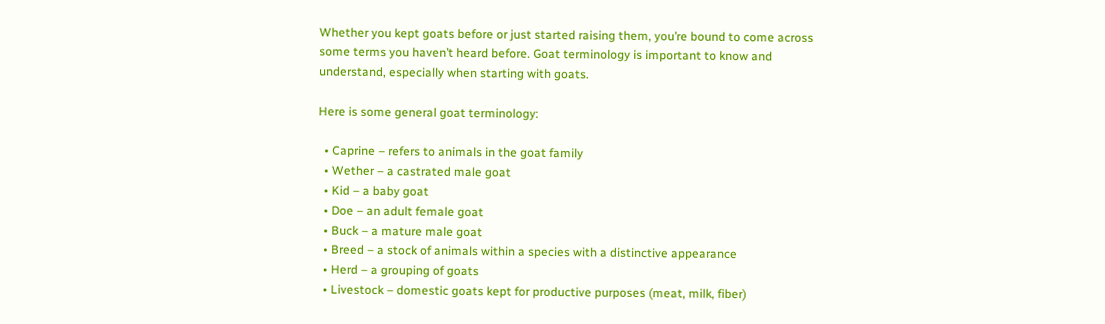Whether you kept goats before or just started raising them, you’re bound to come across some terms you haven’t heard before. Goat terminology is important to know and understand, especially when starting with goats.

Here is some general goat terminology:

  • Caprine – refers to animals in the goat family
  • Wether – a castrated male goat
  • Kid – a baby goat
  • Doe – an adult female goat
  • Buck – a mature male goat
  • Breed – a stock of animals within a species with a distinctive appearance
  • Herd – a grouping of goats
  • Livestock – domestic goats kept for productive purposes (meat, milk, fiber)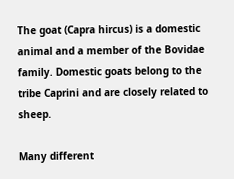The goat (Capra hircus) is a domestic animal and a member of the Bovidae family. Domestic goats belong to the tribe Caprini and are closely related to sheep.

Many different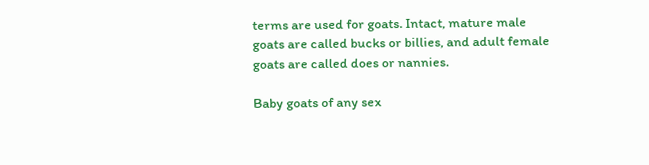terms are used for goats. Intact, mature male goats are called bucks or billies, and adult female goats are called does or nannies.

Baby goats of any sex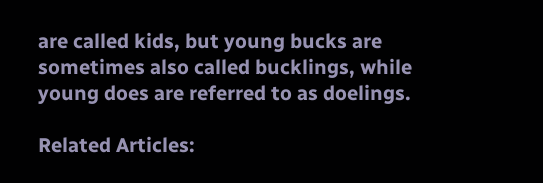are called kids, but young bucks are sometimes also called bucklings, while young does are referred to as doelings.

Related Articles: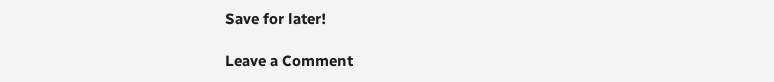Save for later!

Leave a Comment